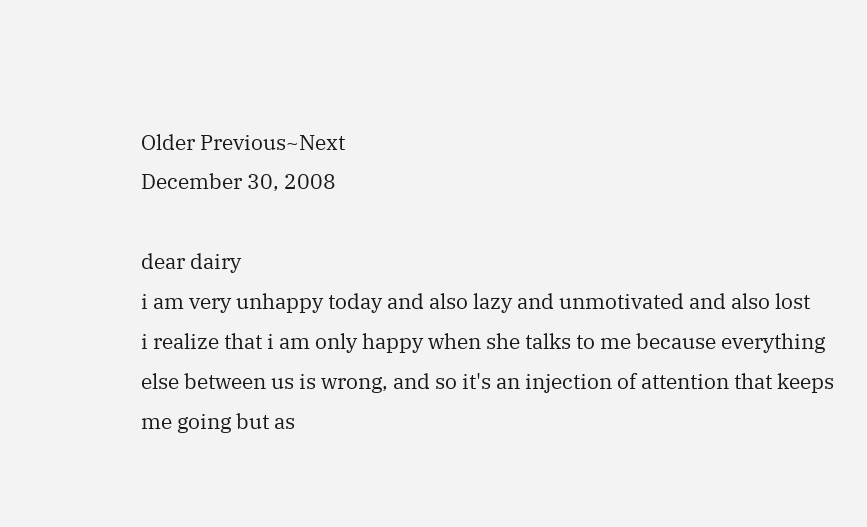Older Previous~Next
December 30, 2008

dear dairy
i am very unhappy today and also lazy and unmotivated and also lost
i realize that i am only happy when she talks to me because everything else between us is wrong, and so it's an injection of attention that keeps me going but as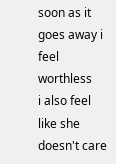soon as it goes away i feel worthless
i also feel like she doesn't care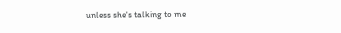unless she's talking to me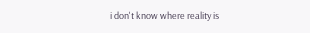i don't know where reality is